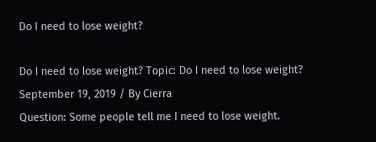Do I need to lose weight?

Do I need to lose weight? Topic: Do I need to lose weight?
September 19, 2019 / By Cierra
Question: Some people tell me I need to lose weight.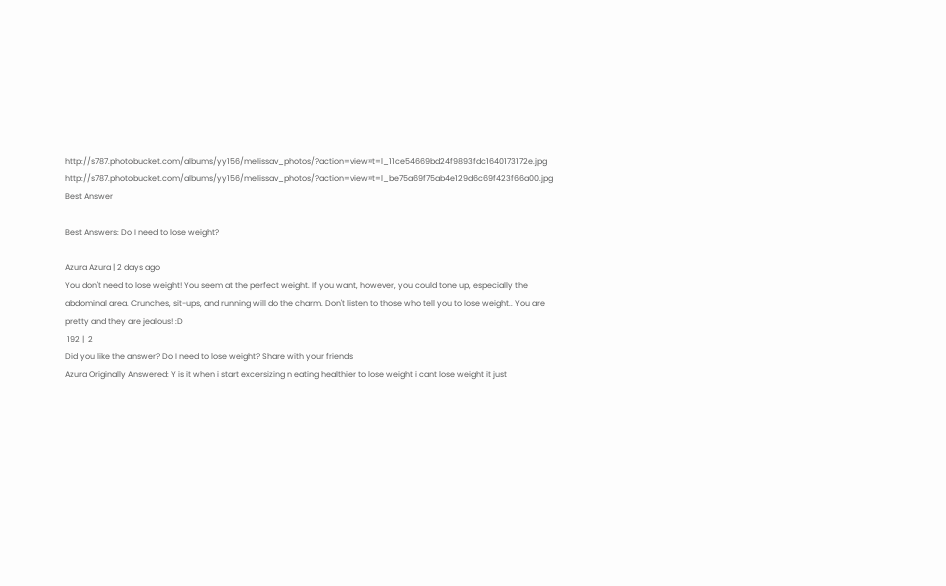http://s787.photobucket.com/albums/yy156/melissav_photos/?action=view¤t=l_11ce54669bd24f9893fdc1640173172e.jpg http://s787.photobucket.com/albums/yy156/melissav_photos/?action=view¤t=l_be75a69f75ab4e129d6c69f423f66a00.jpg
Best Answer

Best Answers: Do I need to lose weight?

Azura Azura | 2 days ago
You don't need to lose weight! You seem at the perfect weight. If you want, however, you could tone up, especially the abdominal area. Crunches, sit-ups, and running will do the charm. Don't listen to those who tell you to lose weight.. You are pretty and they are jealous! :D
 192 |  2
Did you like the answer? Do I need to lose weight? Share with your friends
Azura Originally Answered: Y is it when i start excersizing n eating healthier to lose weight i cant lose weight it just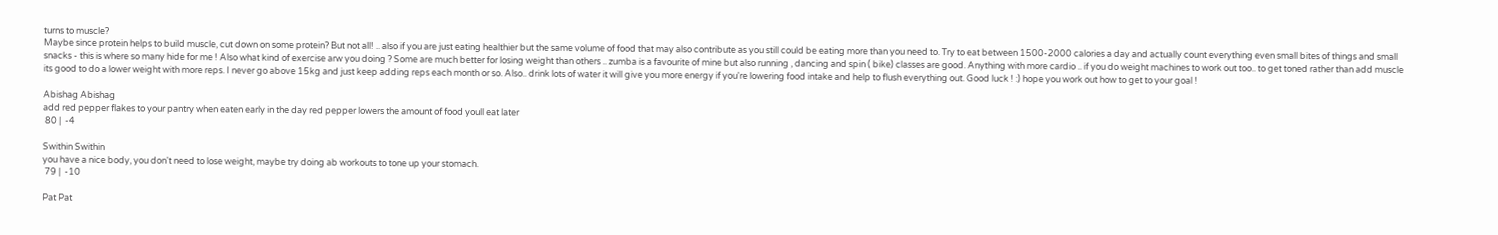turns to muscle?
Maybe since protein helps to build muscle, cut down on some protein? But not all! .. also if you are just eating healthier but the same volume of food that may also contribute as you still could be eating more than you need to. Try to eat between 1500-2000 calories a day and actually count everything even small bites of things and small snacks - this is where so many hide for me ! Also what kind of exercise arw you doing ? Some are much better for losing weight than others .. zumba is a favourite of mine but also running , dancing and spin ( bike) classes are good. Anything with more cardio .. if you do weight machines to work out too.. to get toned rather than add muscle its good to do a lower weight with more reps. I never go above 15kg and just keep adding reps each month or so. Also.. drink lots of water it will give you more energy if you're lowering food intake and help to flush everything out. Good luck ! :) hope you work out how to get to your goal !

Abishag Abishag
add red pepper flakes to your pantry when eaten early in the day red pepper lowers the amount of food youll eat later
 80 |  -4

Swithin Swithin
you have a nice body, you don't need to lose weight, maybe try doing ab workouts to tone up your stomach.
 79 |  -10

Pat Pat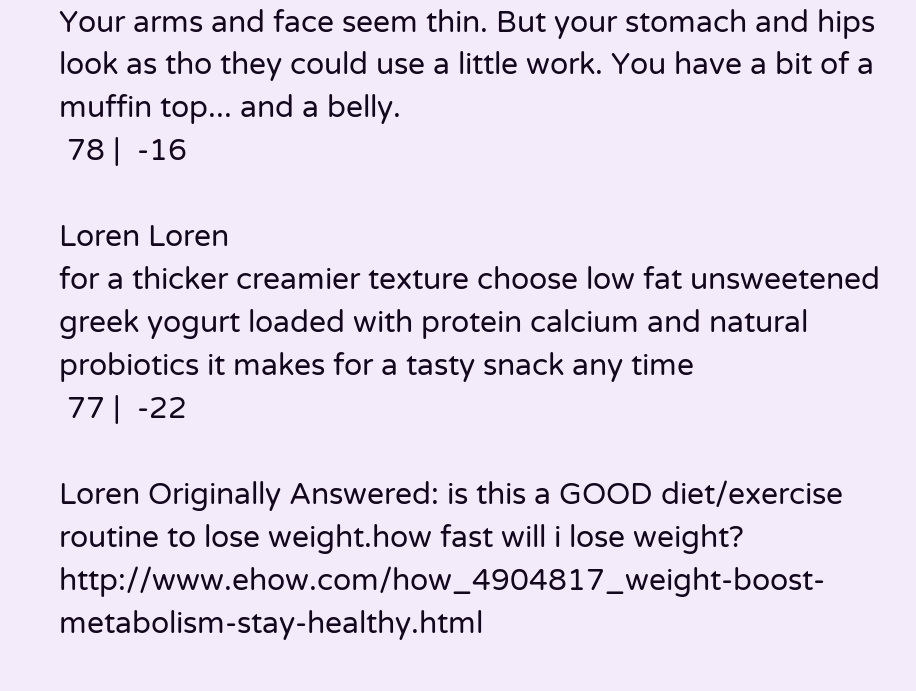Your arms and face seem thin. But your stomach and hips look as tho they could use a little work. You have a bit of a muffin top... and a belly.
 78 |  -16

Loren Loren
for a thicker creamier texture choose low fat unsweetened greek yogurt loaded with protein calcium and natural probiotics it makes for a tasty snack any time
 77 |  -22

Loren Originally Answered: is this a GOOD diet/exercise routine to lose weight.how fast will i lose weight?
http://www.ehow.com/how_4904817_weight-boost-metabolism-stay-healthy.html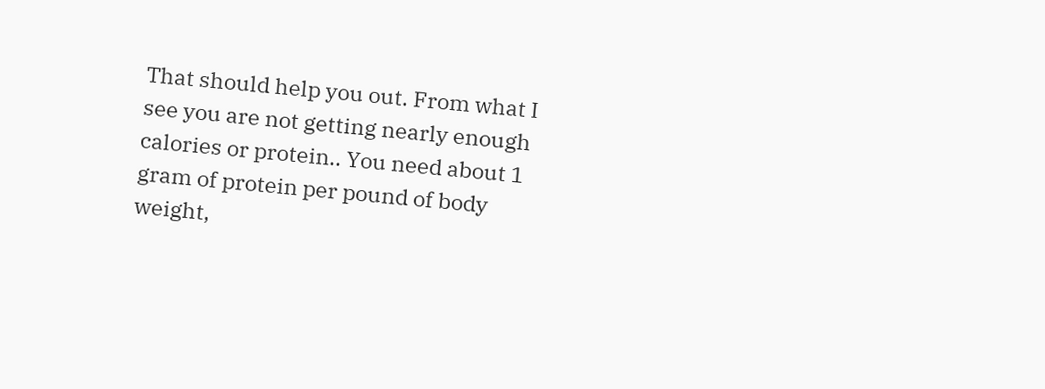That should help you out. From what I see you are not getting nearly enough calories or protein.. You need about 1 gram of protein per pound of body weight,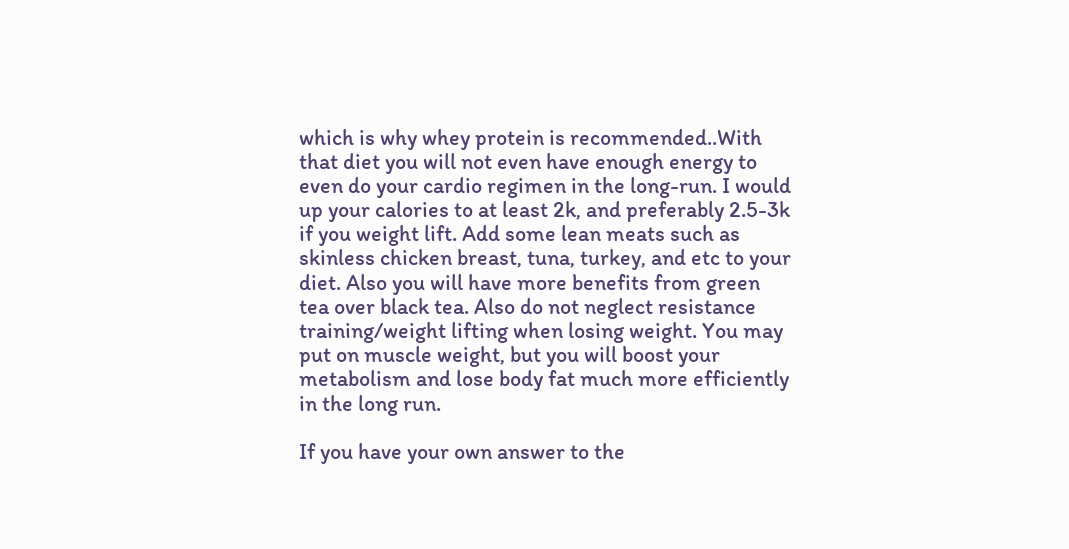which is why whey protein is recommended..With that diet you will not even have enough energy to even do your cardio regimen in the long-run. I would up your calories to at least 2k, and preferably 2.5-3k if you weight lift. Add some lean meats such as skinless chicken breast, tuna, turkey, and etc to your diet. Also you will have more benefits from green tea over black tea. Also do not neglect resistance training/weight lifting when losing weight. You may put on muscle weight, but you will boost your metabolism and lose body fat much more efficiently in the long run.

If you have your own answer to the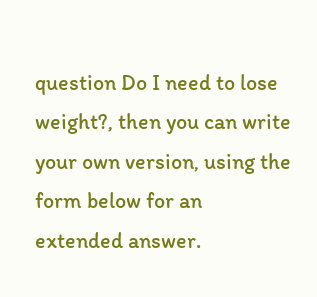question Do I need to lose weight?, then you can write your own version, using the form below for an extended answer.